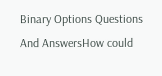Binary Options Questions And AnswersHow could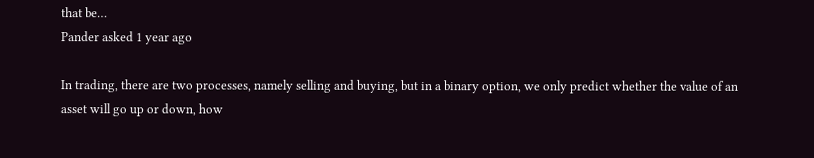that be…
Pander asked 1 year ago

In trading, there are two processes, namely selling and buying, but in a binary option, we only predict whether the value of an asset will go up or down, how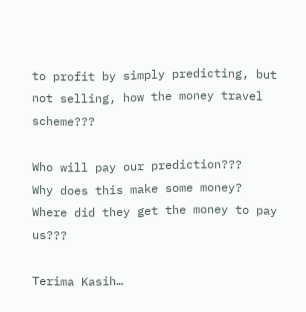to profit by simply predicting, but not selling, how the money travel scheme???

Who will pay our prediction???
Why does this make some money?
Where did they get the money to pay us???

Terima Kasih…